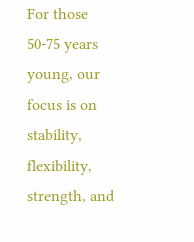For those 50-75 years young, our focus is on stability, flexibility, strength, and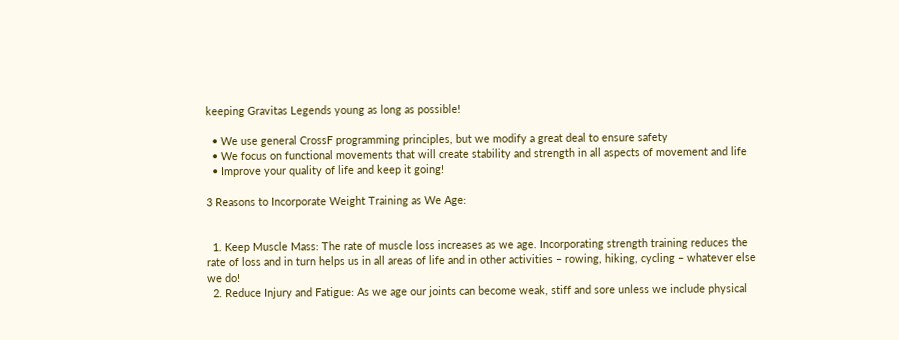keeping Gravitas Legends young as long as possible!

  • We use general CrossF programming principles, but we modify a great deal to ensure safety
  • We focus on functional movements that will create stability and strength in all aspects of movement and life
  • Improve your quality of life and keep it going!

3 Reasons to Incorporate Weight Training as We Age:


  1. Keep Muscle Mass: The rate of muscle loss increases as we age. Incorporating strength training reduces the rate of loss and in turn helps us in all areas of life and in other activities – rowing, hiking, cycling – whatever else we do!
  2. Reduce Injury and Fatigue: As we age our joints can become weak, stiff and sore unless we include physical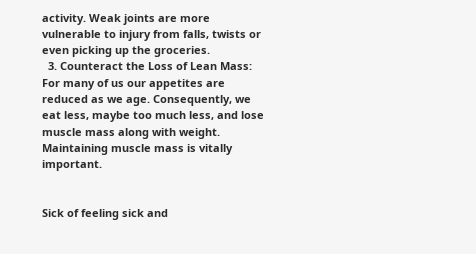activity. Weak joints are more vulnerable to injury from falls, twists or even picking up the groceries.
  3. Counteract the Loss of Lean Mass: For many of us our appetites are reduced as we age. Consequently, we eat less, maybe too much less, and lose muscle mass along with weight. Maintaining muscle mass is vitally important.


Sick of feeling sick and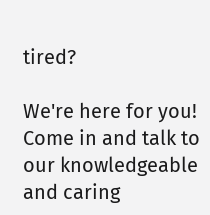tired?

We're here for you! Come in and talk to our knowledgeable and caring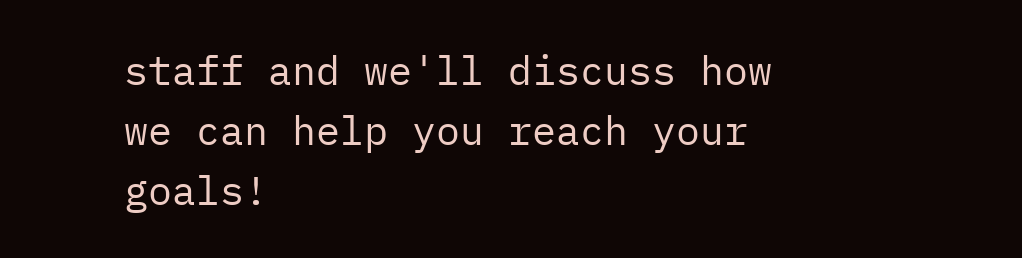staff and we'll discuss how we can help you reach your goals!